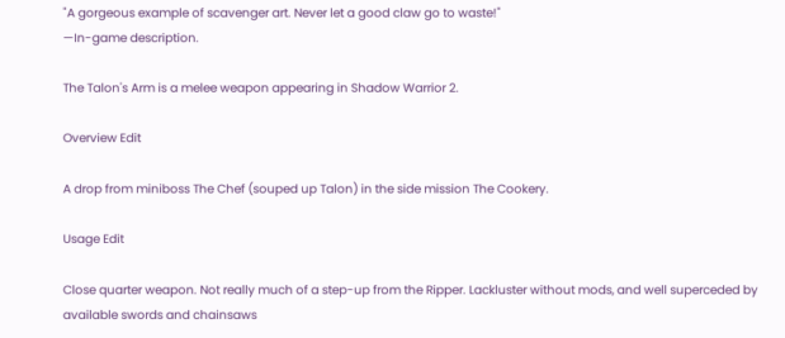"A gorgeous example of scavenger art. Never let a good claw go to waste!"
—In-game description.

The Talon's Arm is a melee weapon appearing in Shadow Warrior 2.

Overview Edit

A drop from miniboss The Chef (souped up Talon) in the side mission The Cookery.

Usage Edit

Close quarter weapon. Not really much of a step-up from the Ripper. Lackluster without mods, and well superceded by available swords and chainsaws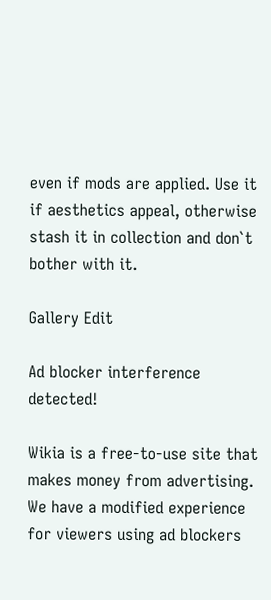even if mods are applied. Use it if aesthetics appeal, otherwise stash it in collection and don`t bother with it.

Gallery Edit

Ad blocker interference detected!

Wikia is a free-to-use site that makes money from advertising. We have a modified experience for viewers using ad blockers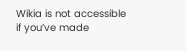Wikia is not accessible if you’ve made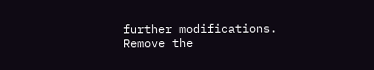further modifications. Remove the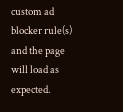custom ad blocker rule(s) and the page will load as expected.